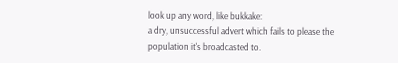look up any word, like bukkake:
a dry, unsuccessful advert which fails to please the population it's broadcasted to.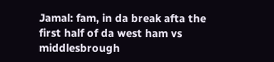Jamal: fam, in da break afta the first half of da west ham vs middlesbrough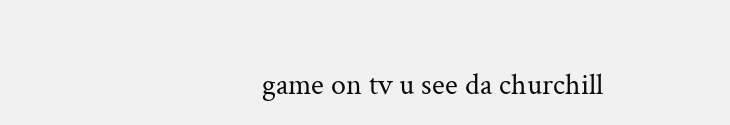game on tv u see da churchill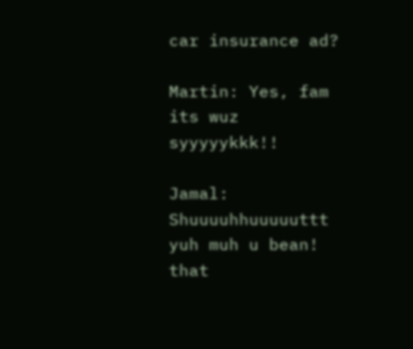car insurance ad?

Martin: Yes, fam its wuz syyyyykkk!!

Jamal: Shuuuuhhuuuuuttt yuh muh u bean! that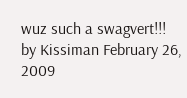wuz such a swagvert!!!
by Kissiman February 26, 2009